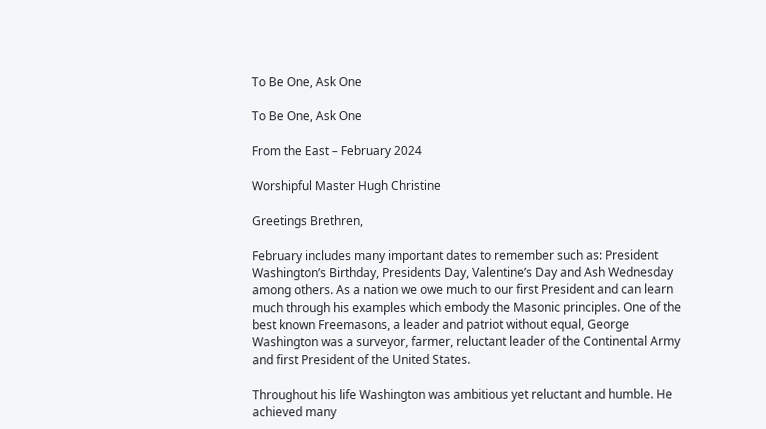To Be One, Ask One

To Be One, Ask One

From the East – February 2024

Worshipful Master Hugh Christine

Greetings Brethren,

February includes many important dates to remember such as: President Washington’s Birthday, Presidents Day, Valentine’s Day and Ash Wednesday among others. As a nation we owe much to our first President and can learn much through his examples which embody the Masonic principles. One of the best known Freemasons, a leader and patriot without equal, George Washington was a surveyor, farmer, reluctant leader of the Continental Army and first President of the United States.

Throughout his life Washington was ambitious yet reluctant and humble. He achieved many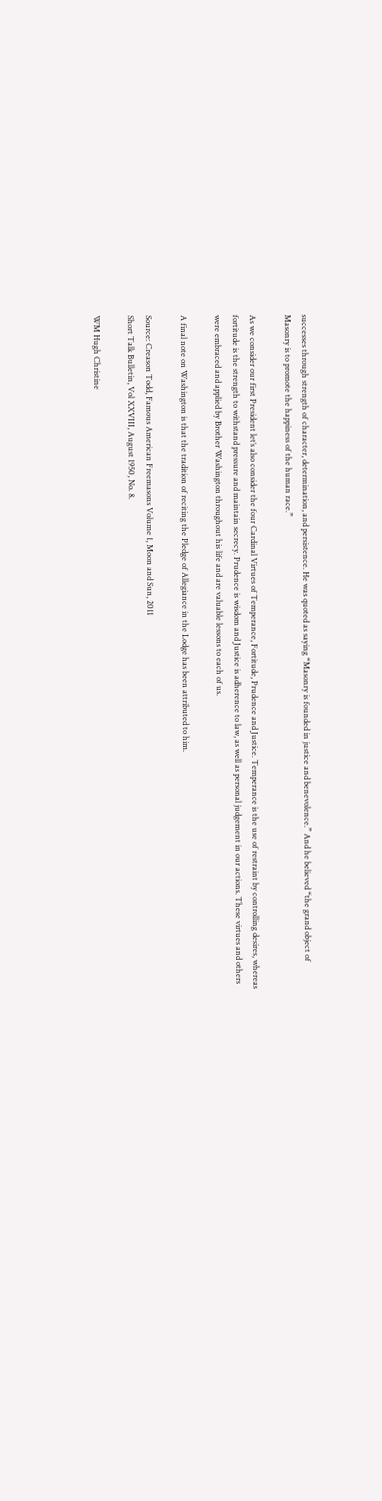successes through strength of character, determination, and persistence. He was quoted as saying “Masonry is founded in justice and benevolence.” And he believed “the grand object of Masonry is to promote the happiness of the human race.”

As we consider our first President let’s also consider the four Cardinal Virtues of Temperance, Fortitude, Prudence and Justice. Temperance is the use of restraint by controlling desires, whereas fortitude is the strength to withstand pressure and maintain secrecy. Prudence is wisdom and Justice is adherence to law, as well as personal judgement in our actions. These virtues and others were embraced and applied by Brother Washington throughout his life and are valuable lessons to each of us.

A final note on Washington is that the tradition of reciting the Pledge of Allegiance in the Lodge has been attributed to him.

Source: Creason Todd, Famous American Freemasons Volume 1, Moon and Sun, 2011
Short Talk Bulletin, Vol XXVIII, August 1950, No. 8.

WM Hugh Christine